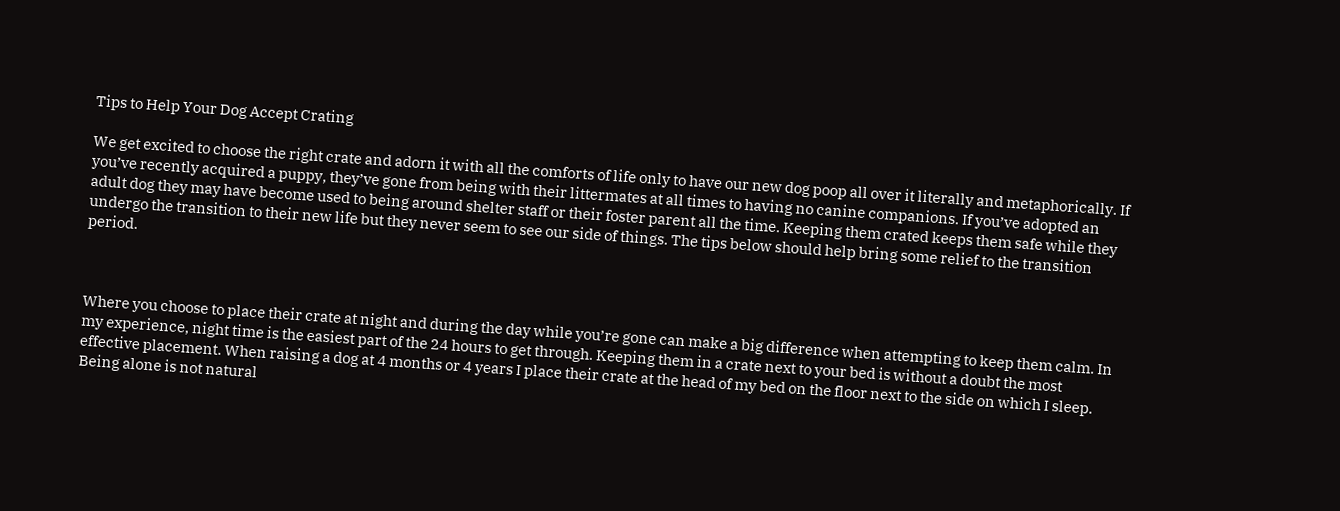Tips to Help Your Dog Accept Crating

We get excited to choose the right crate and adorn it with all the comforts of life only to have our new dog poop all over it literally and metaphorically. If you’ve recently acquired a puppy, they’ve gone from being with their littermates at all times to having no canine companions. If you’ve adopted an adult dog they may have become used to being around shelter staff or their foster parent all the time. Keeping them crated keeps them safe while they undergo the transition to their new life but they never seem to see our side of things. The tips below should help bring some relief to the transition period.



Where you choose to place their crate at night and during the day while you’re gone can make a big difference when attempting to keep them calm. In my experience, night time is the easiest part of the 24 hours to get through. Keeping them in a crate next to your bed is without a doubt the most effective placement. When raising a dog at 4 months or 4 years I place their crate at the head of my bed on the floor next to the side on which I sleep. Being alone is not natural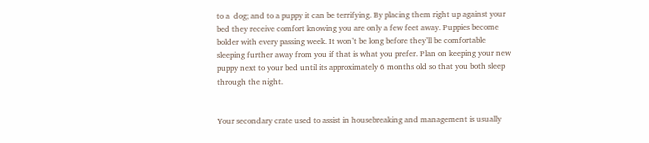to a  dog; and to a puppy it can be terrifying. By placing them right up against your bed they receive comfort knowing you are only a few feet away. Puppies become bolder with every passing week. It won’t be long before they’ll be comfortable sleeping further away from you if that is what you prefer. Plan on keeping your new puppy next to your bed until its approximately 6 months old so that you both sleep through the night.


Your secondary crate used to assist in housebreaking and management is usually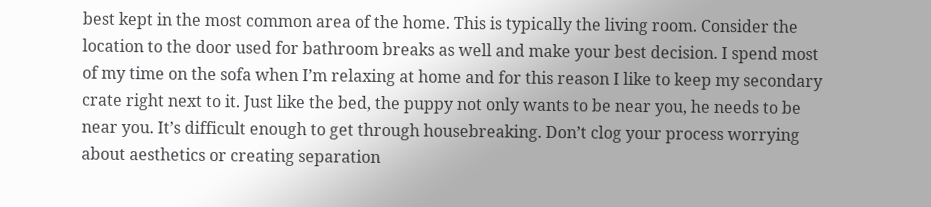best kept in the most common area of the home. This is typically the living room. Consider the location to the door used for bathroom breaks as well and make your best decision. I spend most of my time on the sofa when I’m relaxing at home and for this reason I like to keep my secondary crate right next to it. Just like the bed, the puppy not only wants to be near you, he needs to be near you. It’s difficult enough to get through housebreaking. Don’t clog your process worrying about aesthetics or creating separation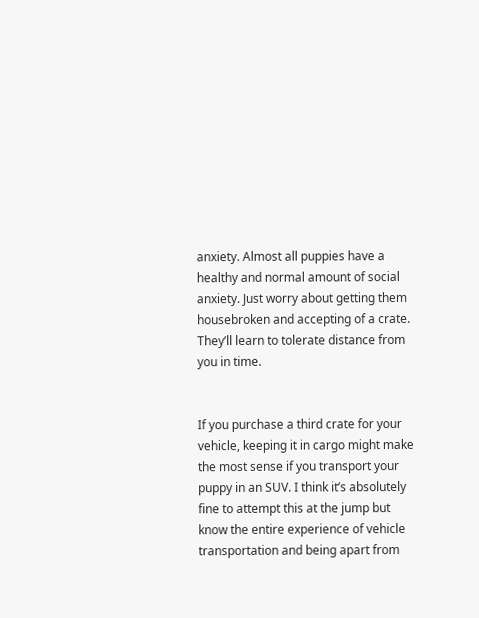anxiety. Almost all puppies have a healthy and normal amount of social anxiety. Just worry about getting them housebroken and accepting of a crate. They’ll learn to tolerate distance from you in time.


If you purchase a third crate for your vehicle, keeping it in cargo might make the most sense if you transport your puppy in an SUV. I think it’s absolutely fine to attempt this at the jump but know the entire experience of vehicle transportation and being apart from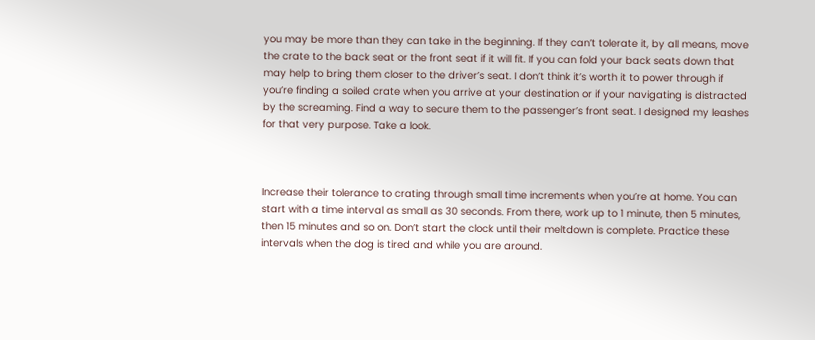you may be more than they can take in the beginning. If they can’t tolerate it, by all means, move the crate to the back seat or the front seat if it will fit. If you can fold your back seats down that may help to bring them closer to the driver’s seat. I don’t think it’s worth it to power through if you’re finding a soiled crate when you arrive at your destination or if your navigating is distracted by the screaming. Find a way to secure them to the passenger’s front seat. I designed my leashes for that very purpose. Take a look.



Increase their tolerance to crating through small time increments when you’re at home. You can start with a time interval as small as 30 seconds. From there, work up to 1 minute, then 5 minutes, then 15 minutes and so on. Don’t start the clock until their meltdown is complete. Practice these intervals when the dog is tired and while you are around.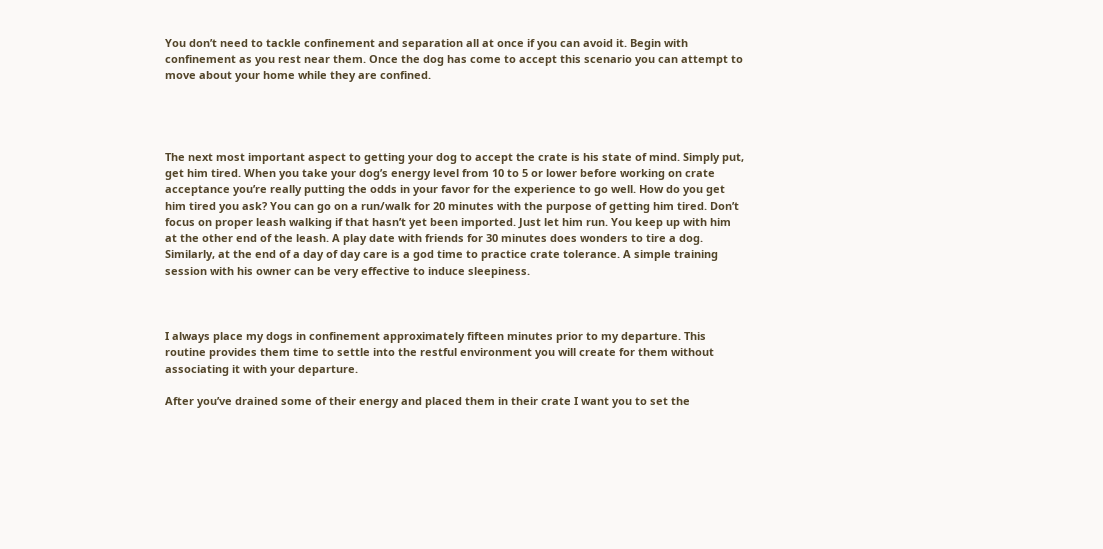You don’t need to tackle confinement and separation all at once if you can avoid it. Begin with confinement as you rest near them. Once the dog has come to accept this scenario you can attempt to move about your home while they are confined.




The next most important aspect to getting your dog to accept the crate is his state of mind. Simply put, get him tired. When you take your dog’s energy level from 10 to 5 or lower before working on crate acceptance you’re really putting the odds in your favor for the experience to go well. How do you get him tired you ask? You can go on a run/walk for 20 minutes with the purpose of getting him tired. Don’t focus on proper leash walking if that hasn’t yet been imported. Just let him run. You keep up with him at the other end of the leash. A play date with friends for 30 minutes does wonders to tire a dog. Similarly, at the end of a day of day care is a god time to practice crate tolerance. A simple training session with his owner can be very effective to induce sleepiness.



I always place my dogs in confinement approximately fifteen minutes prior to my departure. This routine provides them time to settle into the restful environment you will create for them without associating it with your departure.

After you’ve drained some of their energy and placed them in their crate I want you to set the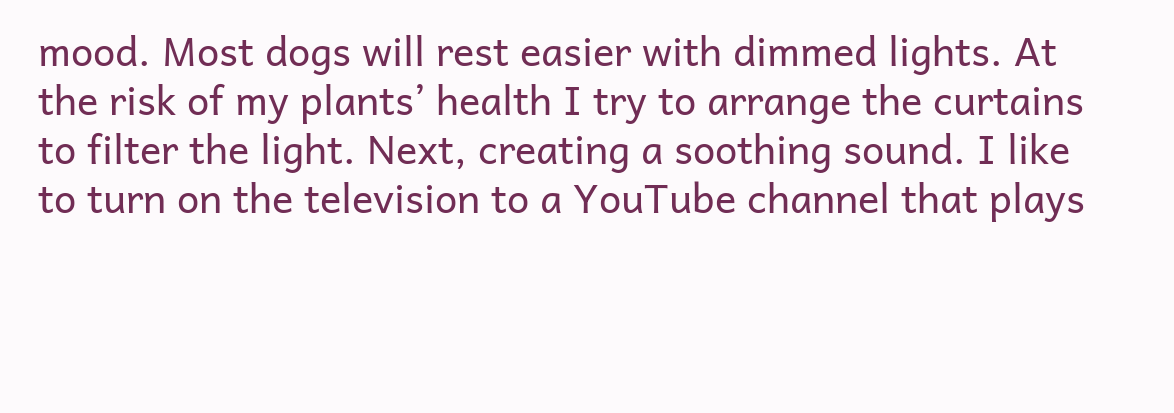mood. Most dogs will rest easier with dimmed lights. At the risk of my plants’ health I try to arrange the curtains to filter the light. Next, creating a soothing sound. I like to turn on the television to a YouTube channel that plays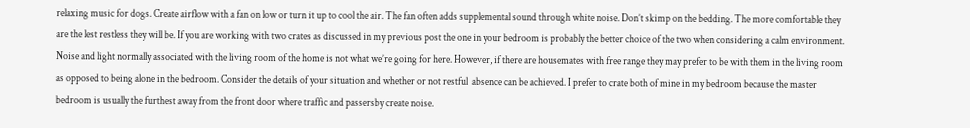relaxing music for dogs. Create airflow with a fan on low or turn it up to cool the air. The fan often adds supplemental sound through white noise. Don’t skimp on the bedding. The more comfortable they are the lest restless they will be. If you are working with two crates as discussed in my previous post the one in your bedroom is probably the better choice of the two when considering a calm environment. Noise and light normally associated with the living room of the home is not what we’re going for here. However, if there are housemates with free range they may prefer to be with them in the living room as opposed to being alone in the bedroom. Consider the details of your situation and whether or not restful  absence can be achieved. I prefer to crate both of mine in my bedroom because the master bedroom is usually the furthest away from the front door where traffic and passersby create noise.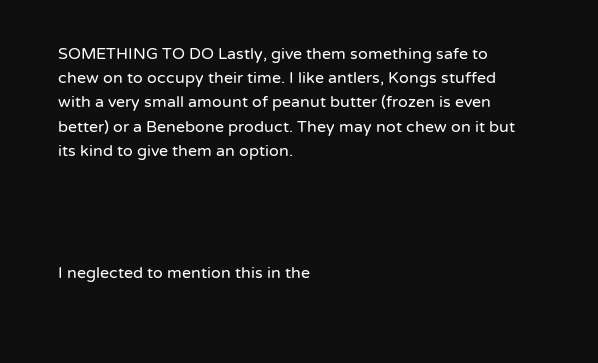SOMETHING TO DO Lastly, give them something safe to chew on to occupy their time. I like antlers, Kongs stuffed with a very small amount of peanut butter (frozen is even better) or a Benebone product. They may not chew on it but its kind to give them an option.




I neglected to mention this in the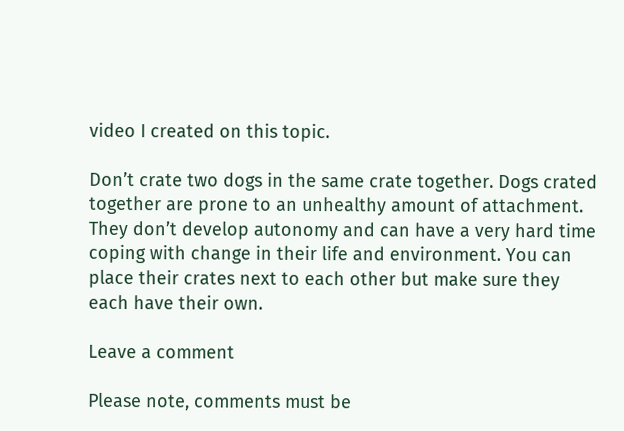video I created on this topic.

Don’t crate two dogs in the same crate together. Dogs crated together are prone to an unhealthy amount of attachment. They don’t develop autonomy and can have a very hard time coping with change in their life and environment. You can place their crates next to each other but make sure they each have their own.

Leave a comment

Please note, comments must be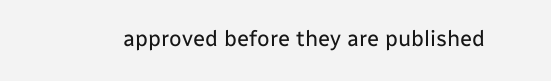approved before they are published